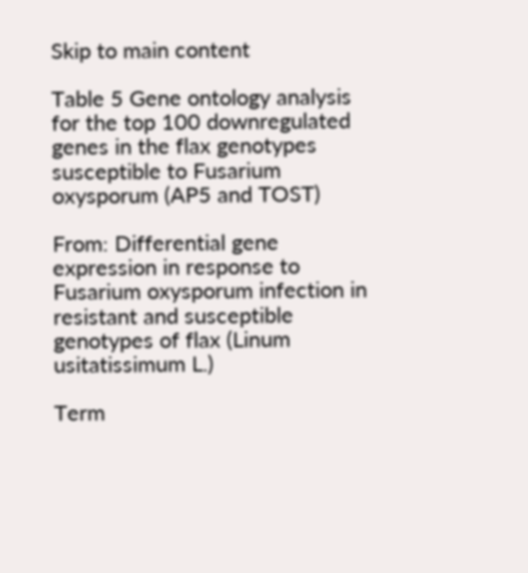Skip to main content

Table 5 Gene ontology analysis for the top 100 downregulated genes in the flax genotypes susceptible to Fusarium oxysporum (AP5 and TOST)

From: Differential gene expression in response to Fusarium oxysporum infection in resistant and susceptible genotypes of flax (Linum usitatissimum L.)

Term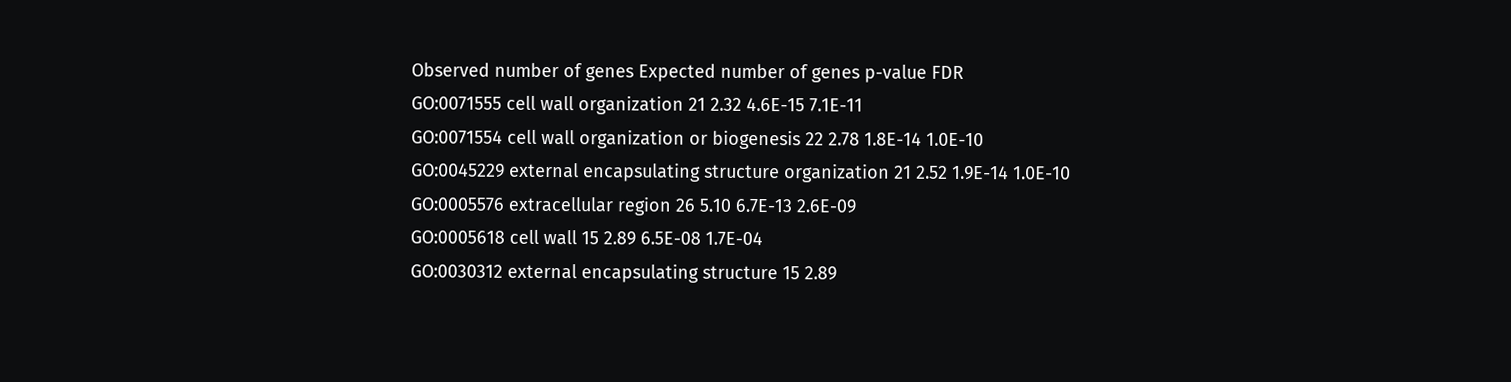Observed number of genes Expected number of genes p-value FDR
GO:0071555 cell wall organization 21 2.32 4.6E-15 7.1E-11
GO:0071554 cell wall organization or biogenesis 22 2.78 1.8E-14 1.0E-10
GO:0045229 external encapsulating structure organization 21 2.52 1.9E-14 1.0E-10
GO:0005576 extracellular region 26 5.10 6.7E-13 2.6E-09
GO:0005618 cell wall 15 2.89 6.5E-08 1.7E-04
GO:0030312 external encapsulating structure 15 2.89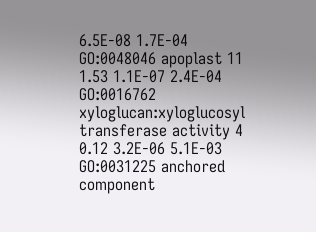6.5E-08 1.7E-04
GO:0048046 apoplast 11 1.53 1.1E-07 2.4E-04
GO:0016762 xyloglucan:xyloglucosyl transferase activity 4 0.12 3.2E-06 5.1E-03
GO:0031225 anchored component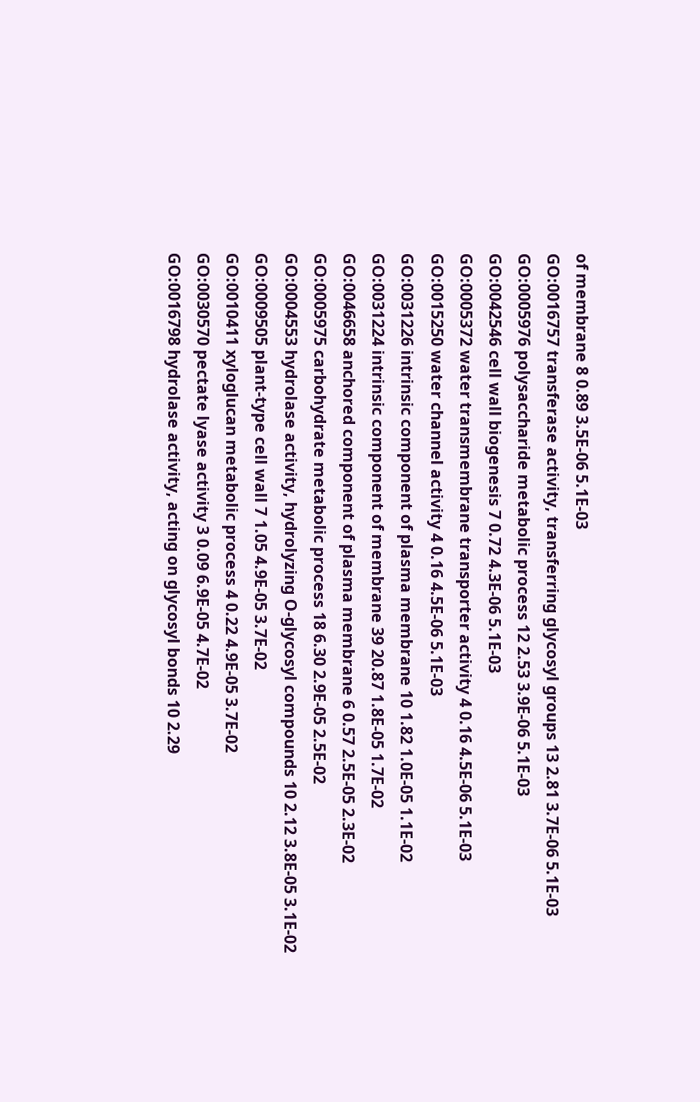of membrane 8 0.89 3.5E-06 5.1E-03
GO:0016757 transferase activity, transferring glycosyl groups 13 2.81 3.7E-06 5.1E-03
GO:0005976 polysaccharide metabolic process 12 2.53 3.9E-06 5.1E-03
GO:0042546 cell wall biogenesis 7 0.72 4.3E-06 5.1E-03
GO:0005372 water transmembrane transporter activity 4 0.16 4.5E-06 5.1E-03
GO:0015250 water channel activity 4 0.16 4.5E-06 5.1E-03
GO:0031226 intrinsic component of plasma membrane 10 1.82 1.0E-05 1.1E-02
GO:0031224 intrinsic component of membrane 39 20.87 1.8E-05 1.7E-02
GO:0046658 anchored component of plasma membrane 6 0.57 2.5E-05 2.3E-02
GO:0005975 carbohydrate metabolic process 18 6.30 2.9E-05 2.5E-02
GO:0004553 hydrolase activity, hydrolyzing O-glycosyl compounds 10 2.12 3.8E-05 3.1E-02
GO:0009505 plant-type cell wall 7 1.05 4.9E-05 3.7E-02
GO:0010411 xyloglucan metabolic process 4 0.22 4.9E-05 3.7E-02
GO:0030570 pectate lyase activity 3 0.09 6.9E-05 4.7E-02
GO:0016798 hydrolase activity, acting on glycosyl bonds 10 2.29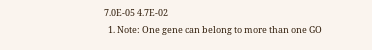7.0E-05 4.7E-02
  1. Note: One gene can belong to more than one GO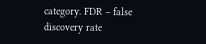category. FDR – false discovery rate